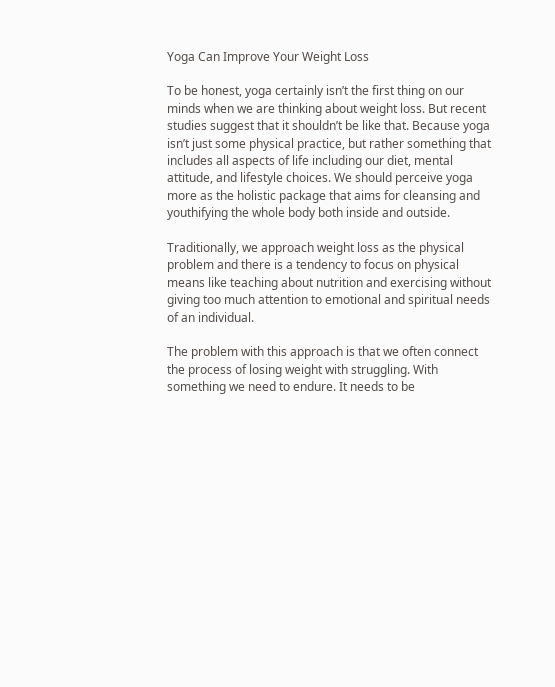Yoga Can Improve Your Weight Loss

To be honest, yoga certainly isn’t the first thing on our minds when we are thinking about weight loss. But recent studies suggest that it shouldn’t be like that. Because yoga isn’t just some physical practice, but rather something that includes all aspects of life including our diet, mental attitude, and lifestyle choices. We should perceive yoga more as the holistic package that aims for cleansing and youthifying the whole body both inside and outside.

Traditionally, we approach weight loss as the physical problem and there is a tendency to focus on physical means like teaching about nutrition and exercising without giving too much attention to emotional and spiritual needs of an individual.

The problem with this approach is that we often connect the process of losing weight with struggling. With something we need to endure. It needs to be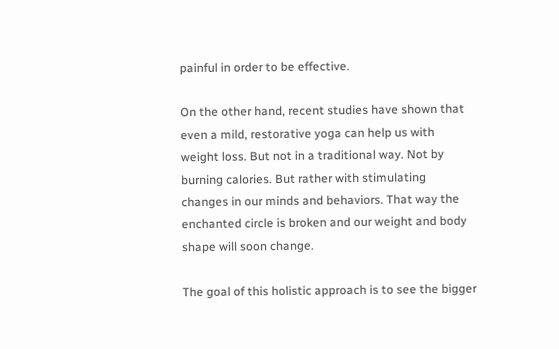painful in order to be effective.

On the other hand, recent studies have shown that even a mild, restorative yoga can help us with weight loss. But not in a traditional way. Not by burning calories. But rather with stimulating changes in our minds and behaviors. That way the enchanted circle is broken and our weight and body shape will soon change.

The goal of this holistic approach is to see the bigger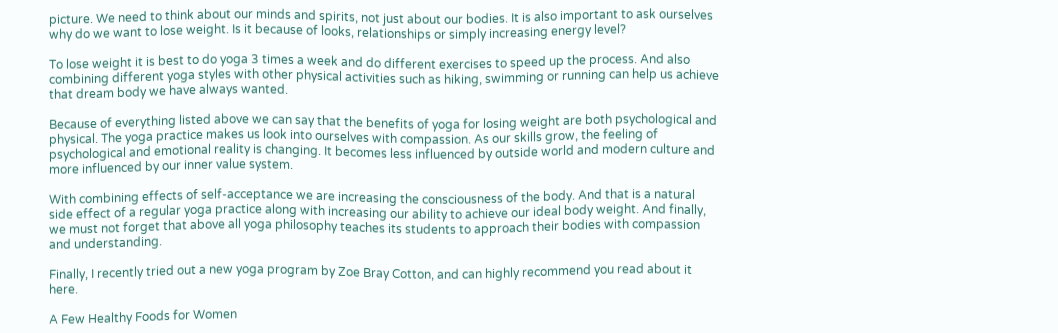picture. We need to think about our minds and spirits, not just about our bodies. It is also important to ask ourselves why do we want to lose weight. Is it because of looks, relationships or simply increasing energy level?

To lose weight it is best to do yoga 3 times a week and do different exercises to speed up the process. And also combining different yoga styles with other physical activities such as hiking, swimming or running can help us achieve that dream body we have always wanted.

Because of everything listed above we can say that the benefits of yoga for losing weight are both psychological and physical. The yoga practice makes us look into ourselves with compassion. As our skills grow, the feeling of psychological and emotional reality is changing. It becomes less influenced by outside world and modern culture and more influenced by our inner value system.

With combining effects of self-acceptance we are increasing the consciousness of the body. And that is a natural side effect of a regular yoga practice along with increasing our ability to achieve our ideal body weight. And finally, we must not forget that above all yoga philosophy teaches its students to approach their bodies with compassion and understanding.

Finally, I recently tried out a new yoga program by Zoe Bray Cotton, and can highly recommend you read about it here.

A Few Healthy Foods for Women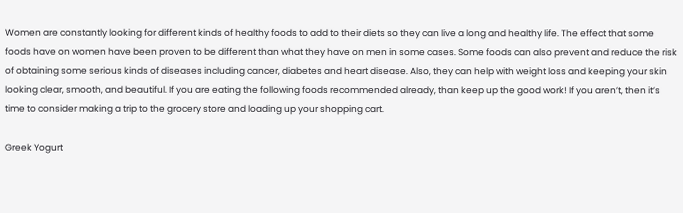Women are constantly looking for different kinds of healthy foods to add to their diets so they can live a long and healthy life. The effect that some foods have on women have been proven to be different than what they have on men in some cases. Some foods can also prevent and reduce the risk of obtaining some serious kinds of diseases including cancer, diabetes and heart disease. Also, they can help with weight loss and keeping your skin looking clear, smooth, and beautiful. If you are eating the following foods recommended already, than keep up the good work! If you aren’t, then it’s time to consider making a trip to the grocery store and loading up your shopping cart.

Greek Yogurt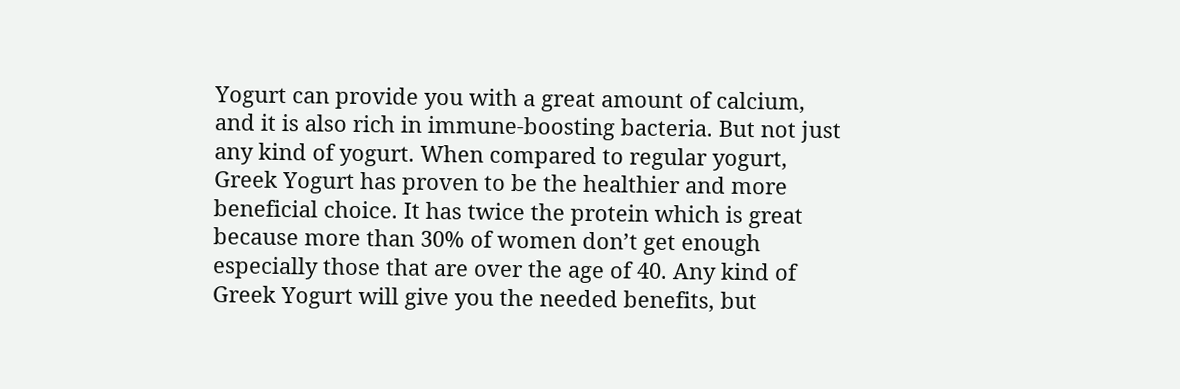Yogurt can provide you with a great amount of calcium, and it is also rich in immune-boosting bacteria. But not just any kind of yogurt. When compared to regular yogurt, Greek Yogurt has proven to be the healthier and more beneficial choice. It has twice the protein which is great because more than 30% of women don’t get enough especially those that are over the age of 40. Any kind of Greek Yogurt will give you the needed benefits, but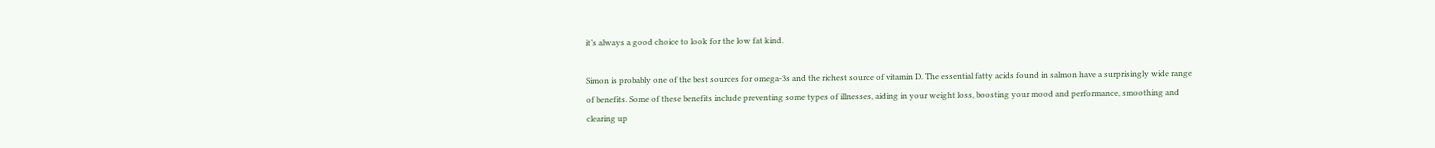it’s always a good choice to look for the low fat kind.

Simon is probably one of the best sources for omega-3s and the richest source of vitamin D. The essential fatty acids found in salmon have a surprisingly wide range of benefits. Some of these benefits include preventing some types of illnesses, aiding in your weight loss, boosting your mood and performance, smoothing and clearing up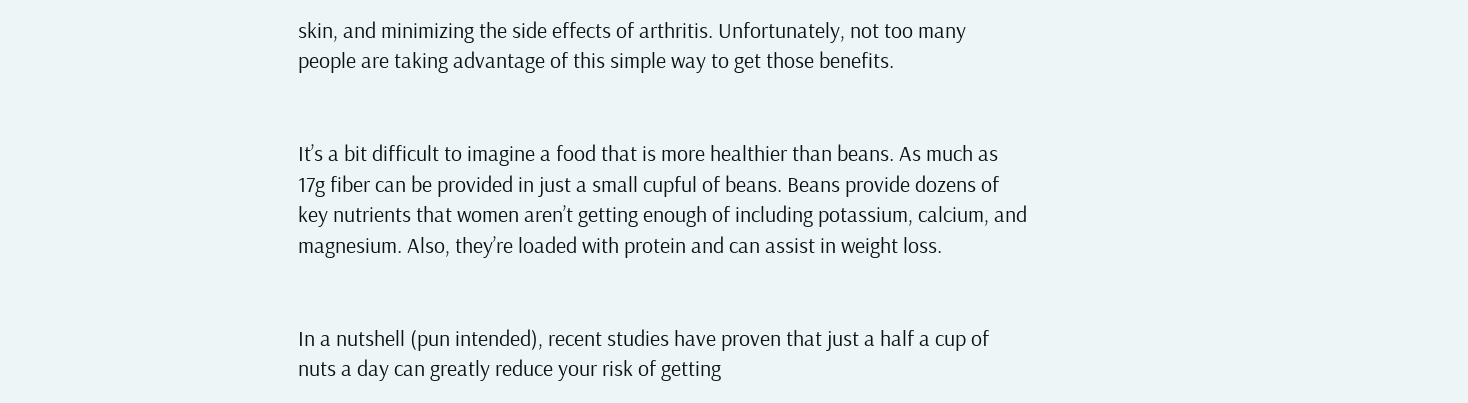skin, and minimizing the side effects of arthritis. Unfortunately, not too many people are taking advantage of this simple way to get those benefits.


It’s a bit difficult to imagine a food that is more healthier than beans. As much as 17g fiber can be provided in just a small cupful of beans. Beans provide dozens of key nutrients that women aren’t getting enough of including potassium, calcium, and magnesium. Also, they’re loaded with protein and can assist in weight loss.


In a nutshell (pun intended), recent studies have proven that just a half a cup of nuts a day can greatly reduce your risk of getting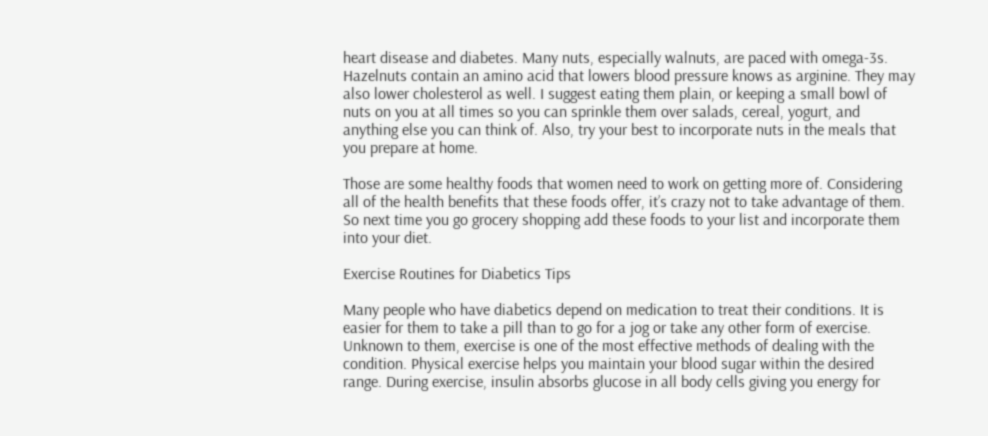heart disease and diabetes. Many nuts, especially walnuts, are paced with omega-3s. Hazelnuts contain an amino acid that lowers blood pressure knows as arginine. They may also lower cholesterol as well. I suggest eating them plain, or keeping a small bowl of nuts on you at all times so you can sprinkle them over salads, cereal, yogurt, and anything else you can think of. Also, try your best to incorporate nuts in the meals that you prepare at home.

Those are some healthy foods that women need to work on getting more of. Considering all of the health benefits that these foods offer, it’s crazy not to take advantage of them. So next time you go grocery shopping add these foods to your list and incorporate them into your diet.

Exercise Routines for Diabetics Tips

Many people who have diabetics depend on medication to treat their conditions. It is easier for them to take a pill than to go for a jog or take any other form of exercise. Unknown to them, exercise is one of the most effective methods of dealing with the condition. Physical exercise helps you maintain your blood sugar within the desired range. During exercise, insulin absorbs glucose in all body cells giving you energy for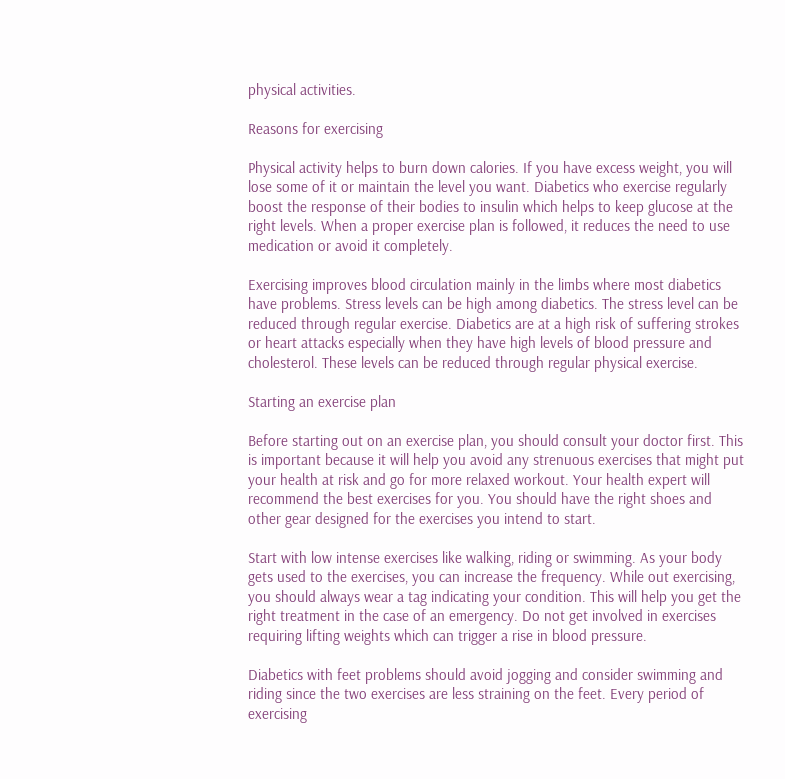physical activities.

Reasons for exercising

Physical activity helps to burn down calories. If you have excess weight, you will lose some of it or maintain the level you want. Diabetics who exercise regularly boost the response of their bodies to insulin which helps to keep glucose at the right levels. When a proper exercise plan is followed, it reduces the need to use medication or avoid it completely.

Exercising improves blood circulation mainly in the limbs where most diabetics have problems. Stress levels can be high among diabetics. The stress level can be reduced through regular exercise. Diabetics are at a high risk of suffering strokes or heart attacks especially when they have high levels of blood pressure and cholesterol. These levels can be reduced through regular physical exercise.

Starting an exercise plan

Before starting out on an exercise plan, you should consult your doctor first. This is important because it will help you avoid any strenuous exercises that might put your health at risk and go for more relaxed workout. Your health expert will recommend the best exercises for you. You should have the right shoes and other gear designed for the exercises you intend to start.

Start with low intense exercises like walking, riding or swimming. As your body gets used to the exercises, you can increase the frequency. While out exercising, you should always wear a tag indicating your condition. This will help you get the right treatment in the case of an emergency. Do not get involved in exercises requiring lifting weights which can trigger a rise in blood pressure.

Diabetics with feet problems should avoid jogging and consider swimming and riding since the two exercises are less straining on the feet. Every period of exercising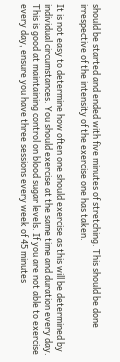should be started and ended with five minutes of stretching. This should be done irrespective of the intensity of the exercise one has taken.

It is not easy to determine how often one should exercise as this will be determined by individual circumstances. You should exercise at the same time and duration every day. This is good at maintaining control on blood sugar levels. If you are not able to exercise every day, ensure you have three sessions every week of 45 minutes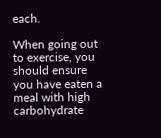each.

When going out to exercise, you should ensure you have eaten a meal with high carbohydrate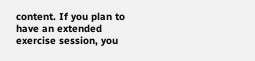content. If you plan to have an extended exercise session, you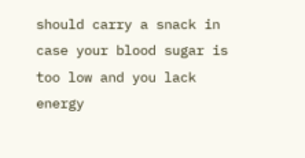should carry a snack in case your blood sugar is too low and you lack energy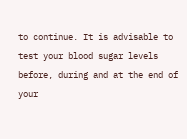to continue. It is advisable to test your blood sugar levels before, during and at the end of your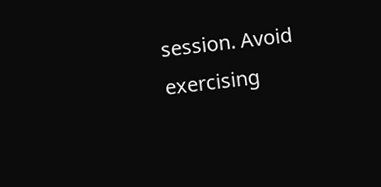session. Avoid exercising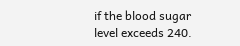if the blood sugar level exceeds 240.